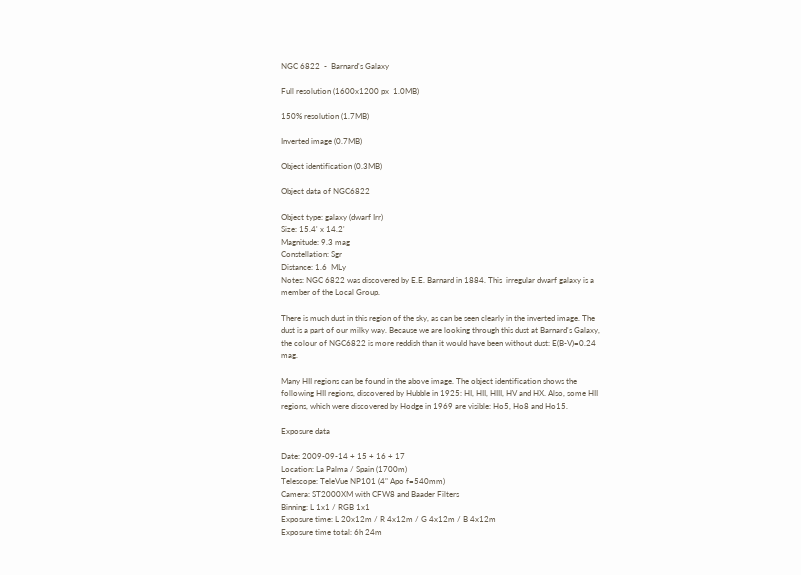NGC 6822  -  Barnard's Galaxy

Full resolution (1600x1200 px  1.0MB)

150% resolution (1.7MB)

Inverted image (0.7MB)

Object identification (0.3MB)

Object data of NGC6822

Object type: galaxy (dwarf Irr)
Size: 15.4' x 14.2'
Magnitude: 9.3 mag
Constellation: Sgr
Distance: 1.6  MLy
Notes: NGC 6822 was discovered by E.E. Barnard in 1884. This  irregular dwarf galaxy is a member of the Local Group.

There is much dust in this region of the sky, as can be seen clearly in the inverted image. The dust is a part of our milky way. Because we are looking through this dust at Barnard's Galaxy, the colour of NGC6822 is more reddish than it would have been without dust: E(B-V)=0.24 mag.

Many HII regions can be found in the above image. The object identification shows the following HII regions, discovered by Hubble in 1925: HI, HII, HIII, HV and HX. Also, some HII regions, which were discovered by Hodge in 1969 are visible: Ho5, Ho8 and Ho15.

Exposure data

Date: 2009-09-14 + 15 + 16 + 17
Location: La Palma / Spain (1700m)
Telescope: TeleVue NP101 (4" Apo f=540mm)
Camera: ST2000XM with CFW8 and Baader Filters
Binning: L 1x1 / RGB 1x1
Exposure time: L 20x12m / R 4x12m / G 4x12m / B 4x12m
Exposure time total: 6h 24m